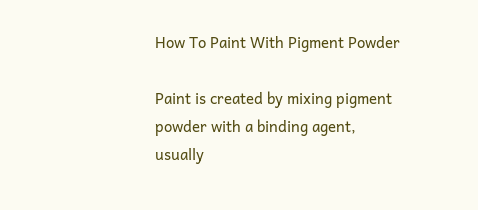How To Paint With Pigment Powder

Paint is created by mixing pigment powder with a binding agent, usually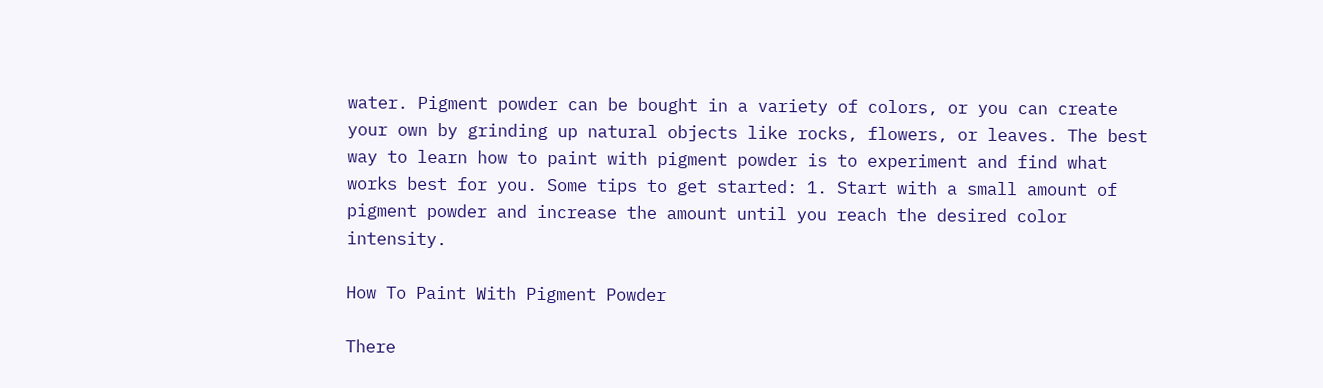water. Pigment powder can be bought in a variety of colors, or you can create your own by grinding up natural objects like rocks, flowers, or leaves. The best way to learn how to paint with pigment powder is to experiment and find what works best for you. Some tips to get started: 1. Start with a small amount of pigment powder and increase the amount until you reach the desired color intensity.

How To Paint With Pigment Powder

There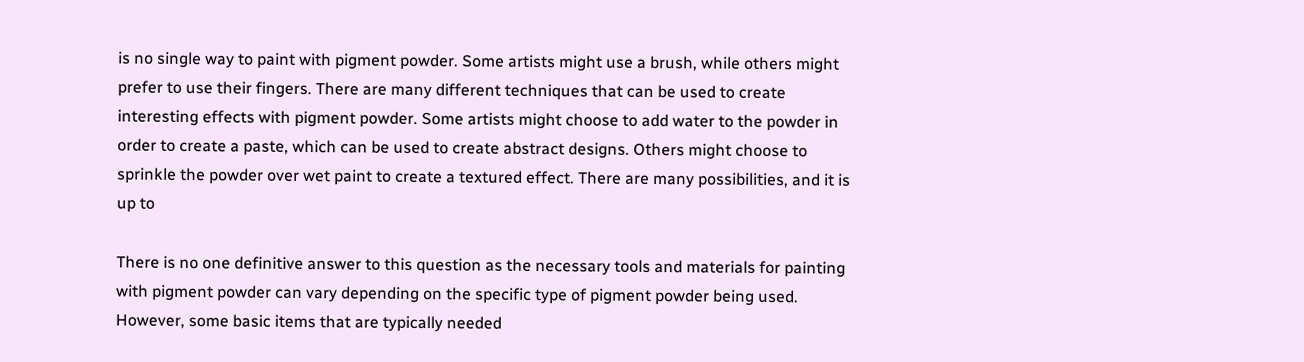is no single way to paint with pigment powder. Some artists might use a brush, while others might prefer to use their fingers. There are many different techniques that can be used to create interesting effects with pigment powder. Some artists might choose to add water to the powder in order to create a paste, which can be used to create abstract designs. Others might choose to sprinkle the powder over wet paint to create a textured effect. There are many possibilities, and it is up to

There is no one definitive answer to this question as the necessary tools and materials for painting with pigment powder can vary depending on the specific type of pigment powder being used. However, some basic items that are typically needed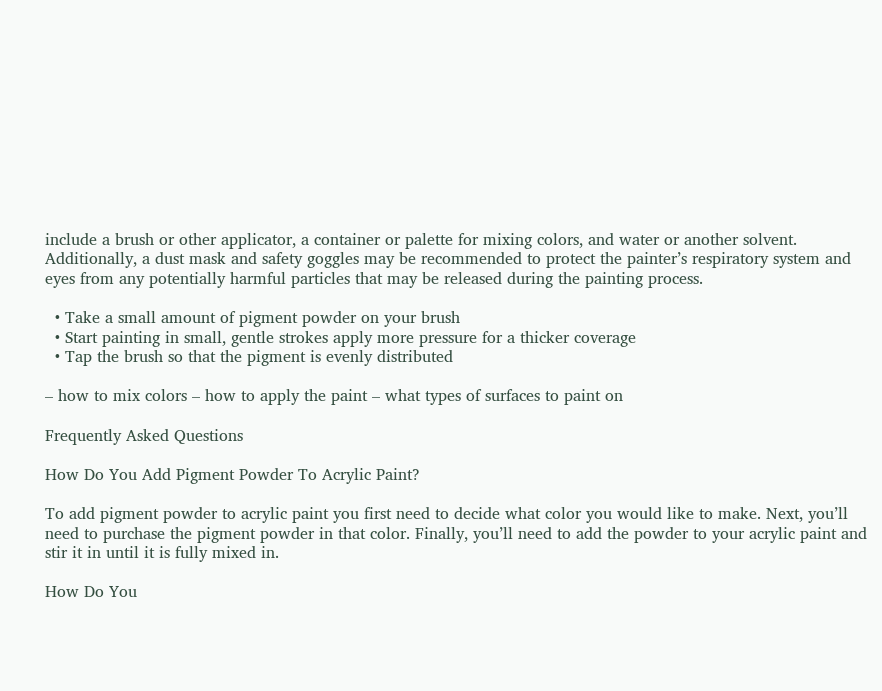include a brush or other applicator, a container or palette for mixing colors, and water or another solvent. Additionally, a dust mask and safety goggles may be recommended to protect the painter’s respiratory system and eyes from any potentially harmful particles that may be released during the painting process.

  • Take a small amount of pigment powder on your brush
  • Start painting in small, gentle strokes apply more pressure for a thicker coverage
  • Tap the brush so that the pigment is evenly distributed

– how to mix colors – how to apply the paint – what types of surfaces to paint on

Frequently Asked Questions

How Do You Add Pigment Powder To Acrylic Paint?

To add pigment powder to acrylic paint you first need to decide what color you would like to make. Next, you’ll need to purchase the pigment powder in that color. Finally, you’ll need to add the powder to your acrylic paint and stir it in until it is fully mixed in.

How Do You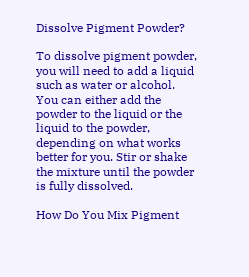Dissolve Pigment Powder?

To dissolve pigment powder, you will need to add a liquid such as water or alcohol. You can either add the powder to the liquid or the liquid to the powder, depending on what works better for you. Stir or shake the mixture until the powder is fully dissolved.

How Do You Mix Pigment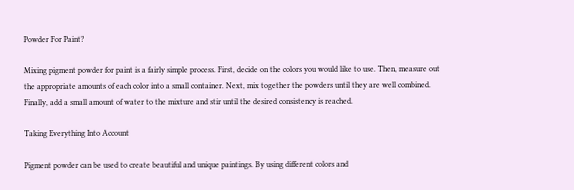Powder For Paint?

Mixing pigment powder for paint is a fairly simple process. First, decide on the colors you would like to use. Then, measure out the appropriate amounts of each color into a small container. Next, mix together the powders until they are well combined. Finally, add a small amount of water to the mixture and stir until the desired consistency is reached.

Taking Everything Into Account

Pigment powder can be used to create beautiful and unique paintings. By using different colors and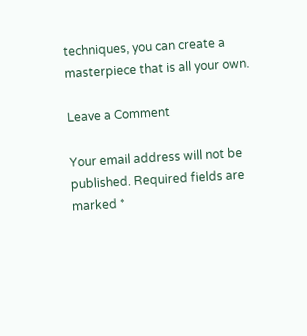techniques, you can create a masterpiece that is all your own.

Leave a Comment

Your email address will not be published. Required fields are marked *